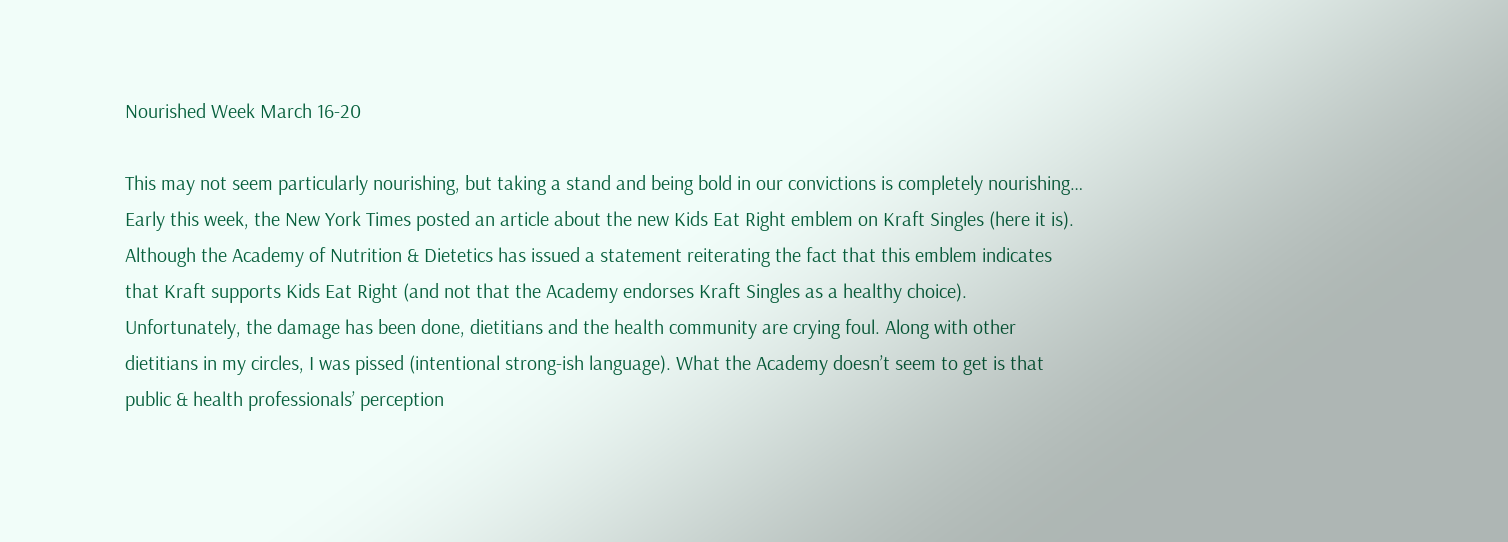Nourished Week March 16-20

This may not seem particularly nourishing, but taking a stand and being bold in our convictions is completely nourishing… Early this week, the New York Times posted an article about the new Kids Eat Right emblem on Kraft Singles (here it is). Although the Academy of Nutrition & Dietetics has issued a statement reiterating the fact that this emblem indicates that Kraft supports Kids Eat Right (and not that the Academy endorses Kraft Singles as a healthy choice). Unfortunately, the damage has been done, dietitians and the health community are crying foul. Along with other dietitians in my circles, I was pissed (intentional strong-ish language). What the Academy doesn’t seem to get is that public & health professionals’ perception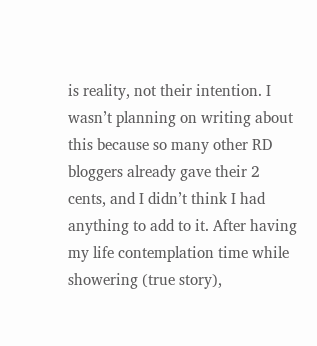is reality, not their intention. I wasn’t planning on writing about this because so many other RD bloggers already gave their 2 cents, and I didn’t think I had anything to add to it. After having my life contemplation time while showering (true story),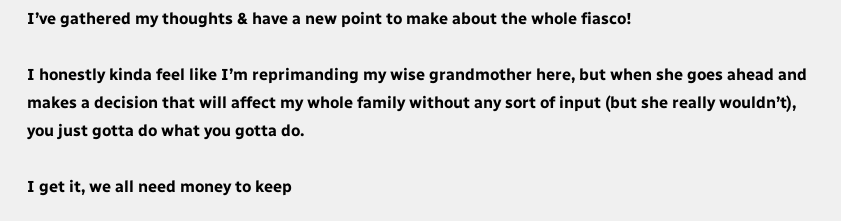I’ve gathered my thoughts & have a new point to make about the whole fiasco!

I honestly kinda feel like I’m reprimanding my wise grandmother here, but when she goes ahead and makes a decision that will affect my whole family without any sort of input (but she really wouldn’t), you just gotta do what you gotta do.

I get it, we all need money to keep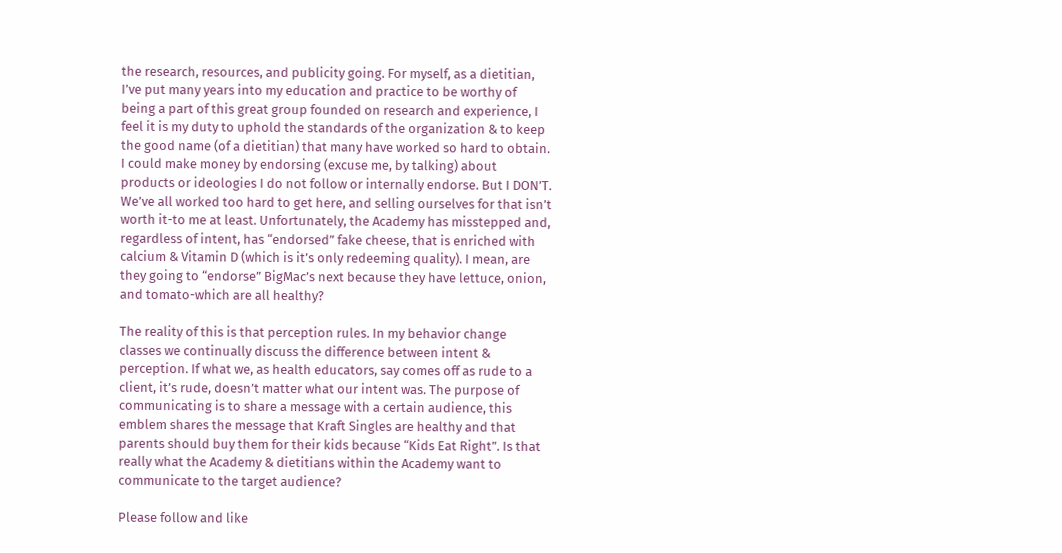the research, resources, and publicity going. For myself, as a dietitian, I’ve put many years into my education and practice to be worthy of being a part of this great group founded on research and experience, I feel it is my duty to uphold the standards of the organization & to keep the good name (of a dietitian) that many have worked so hard to obtain. I could make money by endorsing (excuse me, by talking) about products or ideologies I do not follow or internally endorse. But I DON’T. We’ve all worked too hard to get here, and selling ourselves for that isn’t worth it-to me at least. Unfortunately, the Academy has misstepped and, regardless of intent, has “endorsed” fake cheese, that is enriched with calcium & Vitamin D (which is it’s only redeeming quality). I mean, are they going to “endorse” BigMac’s next because they have lettuce, onion, and tomato-which are all healthy?

The reality of this is that perception rules. In my behavior change classes we continually discuss the difference between intent & perception. If what we, as health educators, say comes off as rude to a client, it’s rude, doesn’t matter what our intent was. The purpose of communicating is to share a message with a certain audience, this emblem shares the message that Kraft Singles are healthy and that parents should buy them for their kids because “Kids Eat Right”. Is that really what the Academy & dietitians within the Academy want to communicate to the target audience?

Please follow and like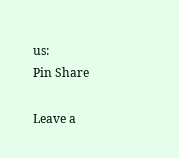us:
Pin Share

Leave a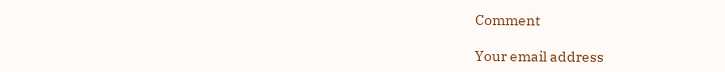Comment

Your email address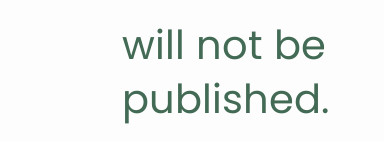will not be published.